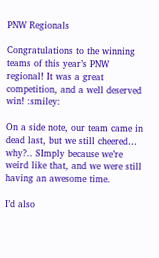PNW Regionals

Congratulations to the winning teams of this year’s PNW regional! It was a great competition, and a well deserved win! :smiley:

On a side note, our team came in dead last, but we still cheered… why?.. SImply because we’re weird like that, and we were still having an awesome time.

I’d also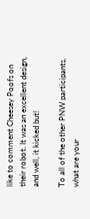like to comment Cheesey Poofs on their robot. It was an excellent design, and well, it kicked but!

To all of the other PNW participants, what are your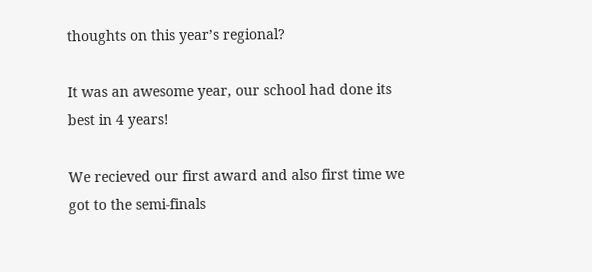thoughts on this year’s regional?

It was an awesome year, our school had done its best in 4 years!

We recieved our first award and also first time we got to the semi-finals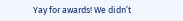Yay for awards! We didn’t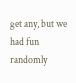get any, but we had fun randomly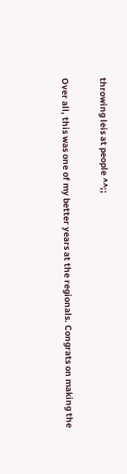throwing leis at people ^^;;

Over all, this was one of my better years at the regionals. Congrats on making the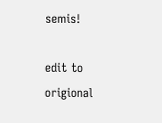semis!

edit to origional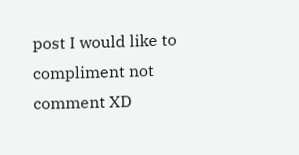post I would like to compliment not comment XD